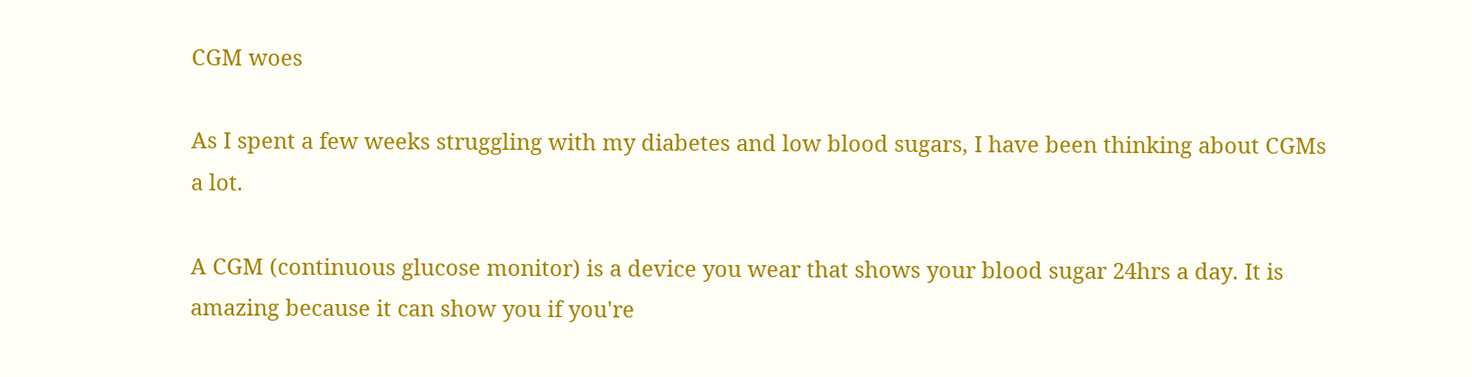CGM woes

As I spent a few weeks struggling with my diabetes and low blood sugars, I have been thinking about CGMs a lot.

A CGM (continuous glucose monitor) is a device you wear that shows your blood sugar 24hrs a day. It is amazing because it can show you if you're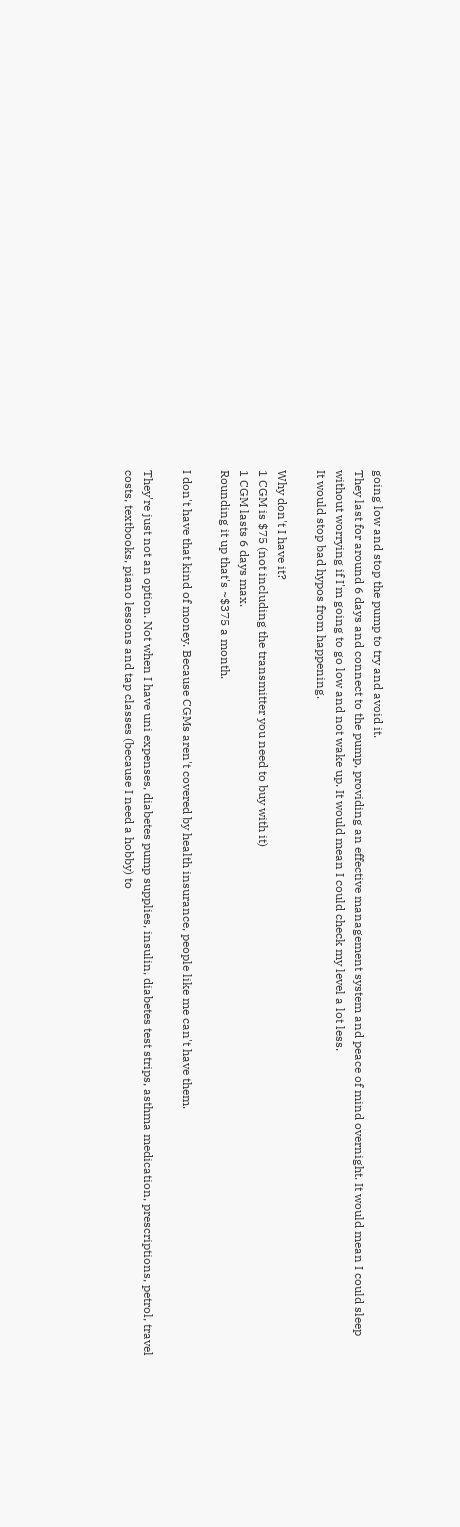going low and stop the pump to try and avoid it.
They last for around 6 days and connect to the pump, providing an effective management system and peace of mind overnight. It would mean I could sleep without worrying if I'm going to go low and not wake up. It would mean I could check my level a lot less.
It would stop bad hypos from happening.

Why don't I have it?
1 CGM is $75 (not including the transmitter you need to buy with it)
1 CGM lasts 6 days max.
Rounding it up that's ~$375 a month.

I don't have that kind of money. Because CGMs aren't covered by health insurance, people like me can't have them.

They're just not an option. Not when I have uni expenses, diabetes pump supplies, insulin, diabetes test strips, asthma medication, prescriptions, petrol, travel costs, textbooks, piano lessons and tap classes (because I need a hobby) to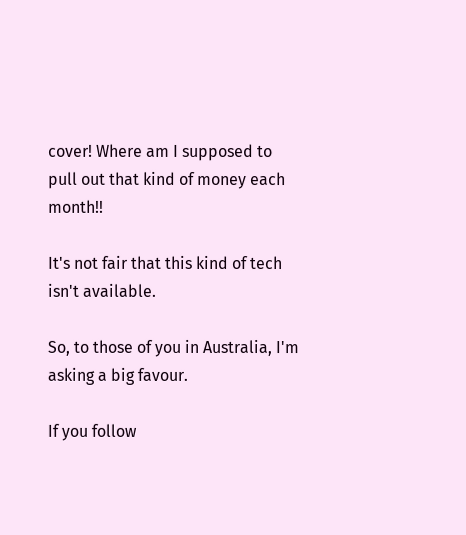cover! Where am I supposed to pull out that kind of money each month!!

It's not fair that this kind of tech isn't available.

So, to those of you in Australia, I'm asking a big favour.

If you follow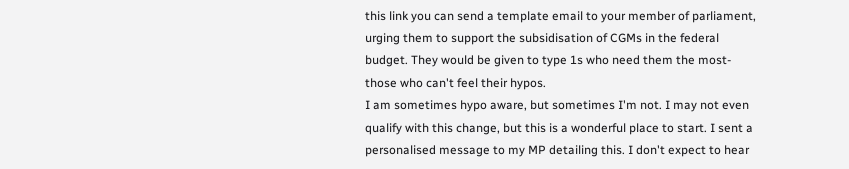this link you can send a template email to your member of parliament, urging them to support the subsidisation of CGMs in the federal budget. They would be given to type 1s who need them the most- those who can't feel their hypos.
I am sometimes hypo aware, but sometimes I'm not. I may not even qualify with this change, but this is a wonderful place to start. I sent a personalised message to my MP detailing this. I don't expect to hear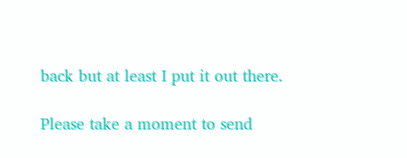back but at least I put it out there.

Please take a moment to send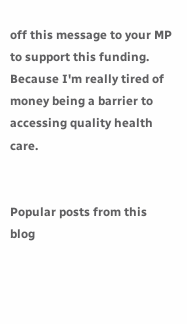off this message to your MP to support this funding. Because I'm really tired of money being a barrier to accessing quality health care.


Popular posts from this blog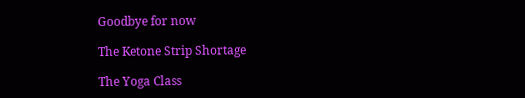Goodbye for now

The Ketone Strip Shortage

The Yoga Class